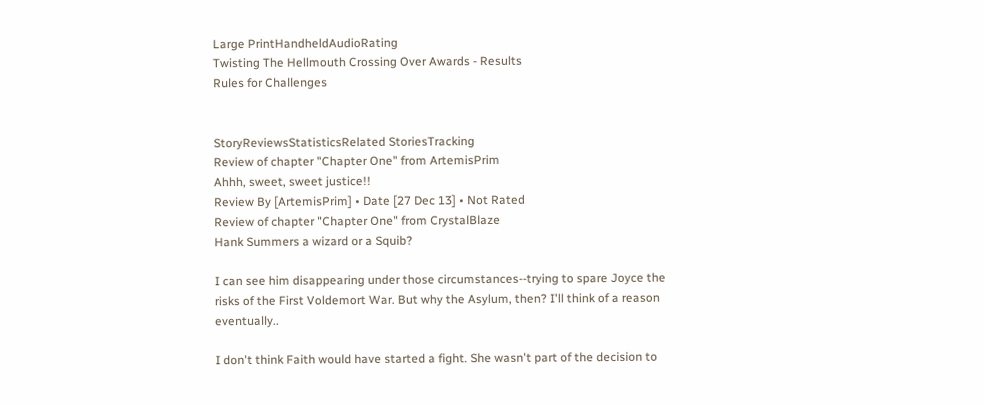Large PrintHandheldAudioRating
Twisting The Hellmouth Crossing Over Awards - Results
Rules for Challenges


StoryReviewsStatisticsRelated StoriesTracking
Review of chapter "Chapter One" from ArtemisPrim
Ahhh, sweet, sweet justice!!
Review By [ArtemisPrim] • Date [27 Dec 13] • Not Rated
Review of chapter "Chapter One" from CrystalBlaze
Hank Summers a wizard or a Squib?

I can see him disappearing under those circumstances--trying to spare Joyce the risks of the First Voldemort War. But why the Asylum, then? I'll think of a reason eventually..

I don't think Faith would have started a fight. She wasn't part of the decision to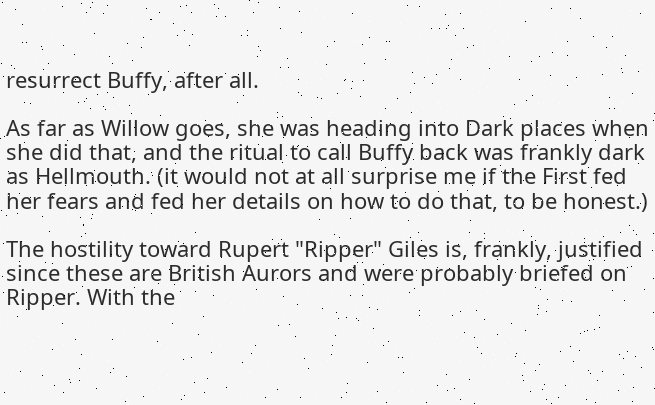resurrect Buffy, after all.

As far as Willow goes, she was heading into Dark places when she did that, and the ritual to call Buffy back was frankly dark as Hellmouth. (it would not at all surprise me if the First fed her fears and fed her details on how to do that, to be honest.)

The hostility toward Rupert "Ripper" Giles is, frankly, justified since these are British Aurors and were probably briefed on Ripper. With the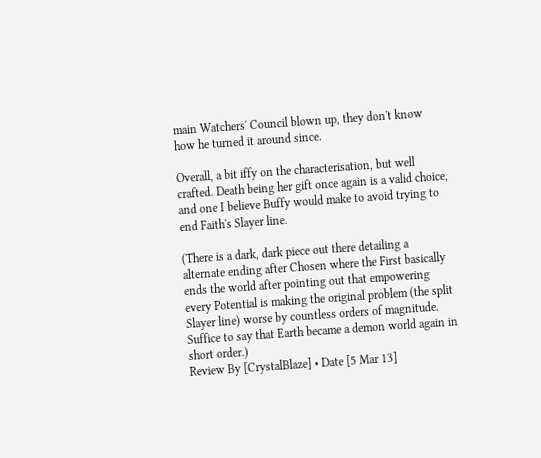main Watchers' Council blown up, they don't know how he turned it around since.

Overall, a bit iffy on the characterisation, but well crafted. Death being her gift once again is a valid choice, and one I believe Buffy would make to avoid trying to end Faith's Slayer line.

(There is a dark, dark piece out there detailing a alternate ending after Chosen where the First basically ends the world after pointing out that empowering every Potential is making the original problem (the split Slayer line) worse by countless orders of magnitude. Suffice to say that Earth became a demon world again in short order.)
Review By [CrystalBlaze] • Date [5 Mar 13]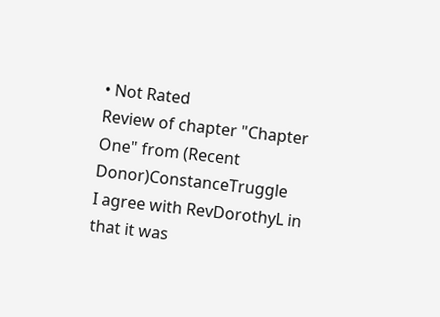• Not Rated
Review of chapter "Chapter One" from (Recent Donor)ConstanceTruggle
I agree with RevDorothyL in that it was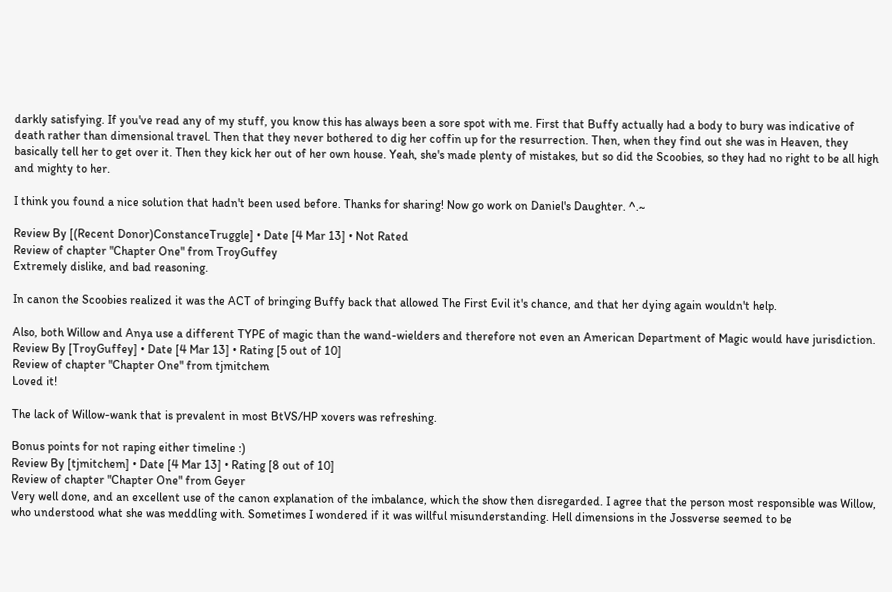darkly satisfying. If you've read any of my stuff, you know this has always been a sore spot with me. First that Buffy actually had a body to bury was indicative of death rather than dimensional travel. Then that they never bothered to dig her coffin up for the resurrection. Then, when they find out she was in Heaven, they basically tell her to get over it. Then they kick her out of her own house. Yeah, she's made plenty of mistakes, but so did the Scoobies, so they had no right to be all high and mighty to her.

I think you found a nice solution that hadn't been used before. Thanks for sharing! Now go work on Daniel's Daughter. ^.~

Review By [(Recent Donor)ConstanceTruggle] • Date [4 Mar 13] • Not Rated
Review of chapter "Chapter One" from TroyGuffey
Extremely dislike, and bad reasoning.

In canon the Scoobies realized it was the ACT of bringing Buffy back that allowed The First Evil it's chance, and that her dying again wouldn't help.

Also, both Willow and Anya use a different TYPE of magic than the wand-wielders and therefore not even an American Department of Magic would have jurisdiction.
Review By [TroyGuffey] • Date [4 Mar 13] • Rating [5 out of 10]
Review of chapter "Chapter One" from tjmitchem
Loved it!

The lack of Willow-wank that is prevalent in most BtVS/HP xovers was refreshing.

Bonus points for not raping either timeline :)
Review By [tjmitchem] • Date [4 Mar 13] • Rating [8 out of 10]
Review of chapter "Chapter One" from Geyer
Very well done, and an excellent use of the canon explanation of the imbalance, which the show then disregarded. I agree that the person most responsible was Willow, who understood what she was meddling with. Sometimes I wondered if it was willful misunderstanding. Hell dimensions in the Jossverse seemed to be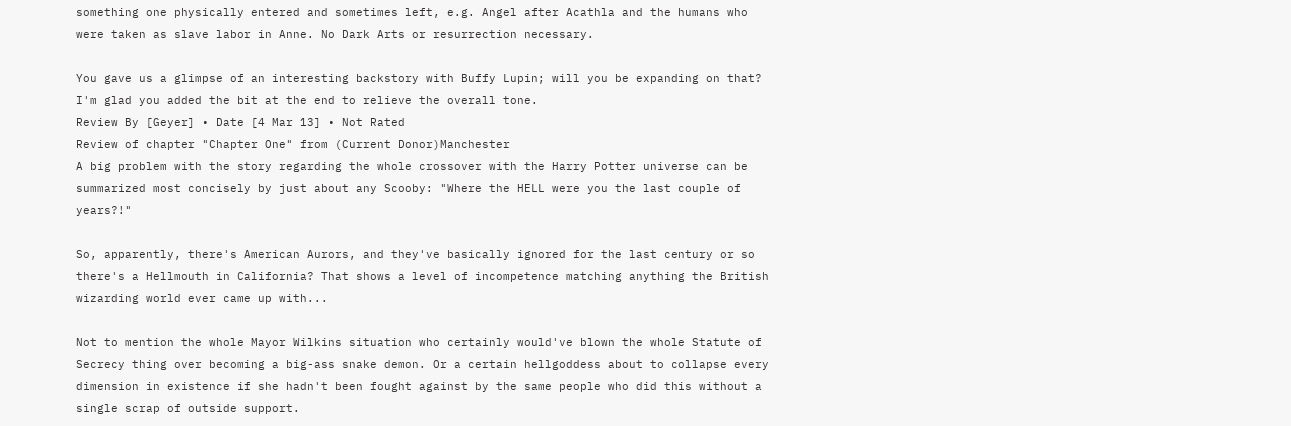something one physically entered and sometimes left, e.g. Angel after Acathla and the humans who were taken as slave labor in Anne. No Dark Arts or resurrection necessary.

You gave us a glimpse of an interesting backstory with Buffy Lupin; will you be expanding on that? I'm glad you added the bit at the end to relieve the overall tone.
Review By [Geyer] • Date [4 Mar 13] • Not Rated
Review of chapter "Chapter One" from (Current Donor)Manchester
A big problem with the story regarding the whole crossover with the Harry Potter universe can be summarized most concisely by just about any Scooby: "Where the HELL were you the last couple of years?!"

So, apparently, there's American Aurors, and they've basically ignored for the last century or so there's a Hellmouth in California? That shows a level of incompetence matching anything the British wizarding world ever came up with...

Not to mention the whole Mayor Wilkins situation who certainly would've blown the whole Statute of Secrecy thing over becoming a big-ass snake demon. Or a certain hellgoddess about to collapse every dimension in existence if she hadn't been fought against by the same people who did this without a single scrap of outside support.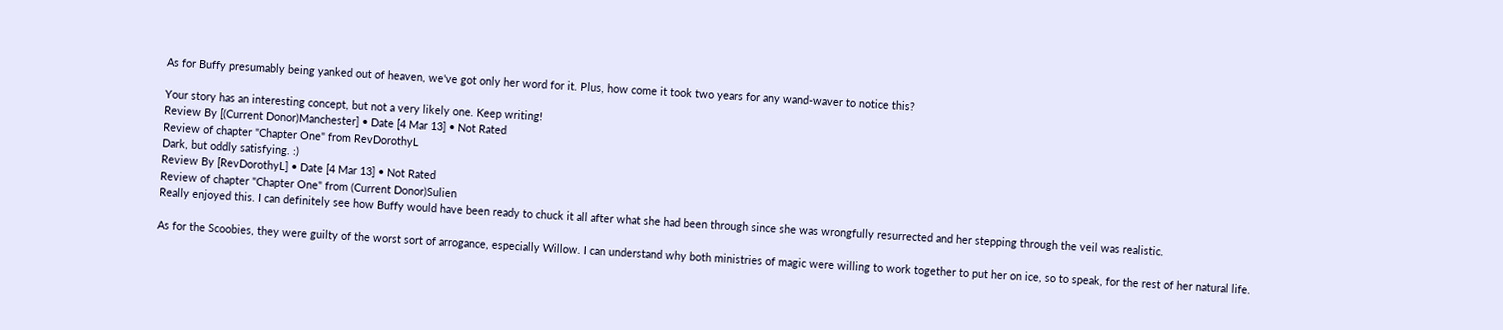As for Buffy presumably being yanked out of heaven, we've got only her word for it. Plus, how come it took two years for any wand-waver to notice this?

Your story has an interesting concept, but not a very likely one. Keep writing!
Review By [(Current Donor)Manchester] • Date [4 Mar 13] • Not Rated
Review of chapter "Chapter One" from RevDorothyL
Dark, but oddly satisfying. :)
Review By [RevDorothyL] • Date [4 Mar 13] • Not Rated
Review of chapter "Chapter One" from (Current Donor)Sulien
Really enjoyed this. I can definitely see how Buffy would have been ready to chuck it all after what she had been through since she was wrongfully resurrected and her stepping through the veil was realistic.

As for the Scoobies, they were guilty of the worst sort of arrogance, especially Willow. I can understand why both ministries of magic were willing to work together to put her on ice, so to speak, for the rest of her natural life.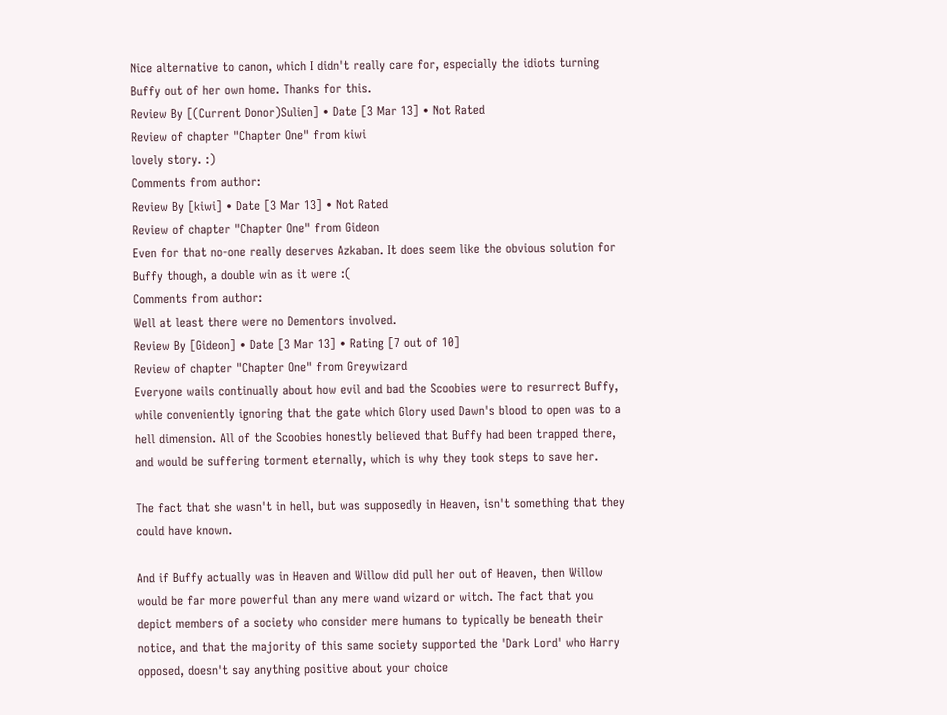Nice alternative to canon, which I didn't really care for, especially the idiots turning Buffy out of her own home. Thanks for this.
Review By [(Current Donor)Sulien] • Date [3 Mar 13] • Not Rated
Review of chapter "Chapter One" from kiwi
lovely story. :)
Comments from author:
Review By [kiwi] • Date [3 Mar 13] • Not Rated
Review of chapter "Chapter One" from Gideon
Even for that no-one really deserves Azkaban. It does seem like the obvious solution for Buffy though, a double win as it were :(
Comments from author:
Well at least there were no Dementors involved.
Review By [Gideon] • Date [3 Mar 13] • Rating [7 out of 10]
Review of chapter "Chapter One" from Greywizard
Everyone wails continually about how evil and bad the Scoobies were to resurrect Buffy, while conveniently ignoring that the gate which Glory used Dawn's blood to open was to a hell dimension. All of the Scoobies honestly believed that Buffy had been trapped there, and would be suffering torment eternally, which is why they took steps to save her.

The fact that she wasn't in hell, but was supposedly in Heaven, isn't something that they could have known.

And if Buffy actually was in Heaven and Willow did pull her out of Heaven, then Willow would be far more powerful than any mere wand wizard or witch. The fact that you depict members of a society who consider mere humans to typically be beneath their notice, and that the majority of this same society supported the 'Dark Lord' who Harry opposed, doesn't say anything positive about your choice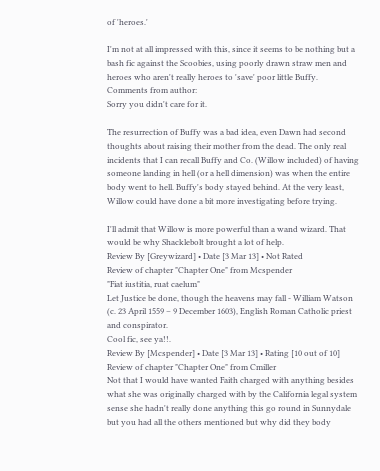of 'heroes.'

I'm not at all impressed with this, since it seems to be nothing but a bash fic against the Scoobies, using poorly drawn straw men and heroes who aren't really heroes to 'save' poor little Buffy.
Comments from author:
Sorry you didn't care for it.

The resurrection of Buffy was a bad idea, even Dawn had second thoughts about raising their mother from the dead. The only real incidents that I can recall Buffy and Co. (Willow included) of having someone landing in hell (or a hell dimension) was when the entire body went to hell. Buffy's body stayed behind. At the very least, Willow could have done a bit more investigating before trying.

I'll admit that Willow is more powerful than a wand wizard. That would be why Shacklebolt brought a lot of help.
Review By [Greywizard] • Date [3 Mar 13] • Not Rated
Review of chapter "Chapter One" from Mcspender
"Fiat iustitia, ruat caelum"
Let Justice be done, though the heavens may fall - William Watson (c. 23 April 1559 – 9 December 1603), English Roman Catholic priest and conspirator.
Cool fic, see ya!!.
Review By [Mcspender] • Date [3 Mar 13] • Rating [10 out of 10]
Review of chapter "Chapter One" from Cmiller
Not that I would have wanted Faith charged with anything besides what she was originally charged with by the California legal system sense she hadn't really done anything this go round in Sunnydale but you had all the others mentioned but why did they body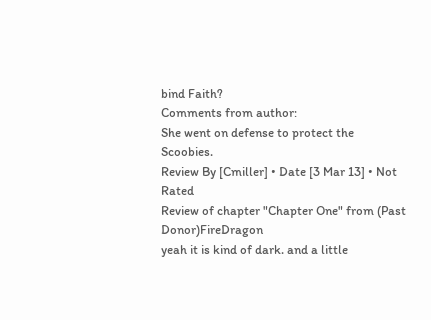bind Faith?
Comments from author:
She went on defense to protect the Scoobies.
Review By [Cmiller] • Date [3 Mar 13] • Not Rated
Review of chapter "Chapter One" from (Past Donor)FireDragon
yeah it is kind of dark. and a little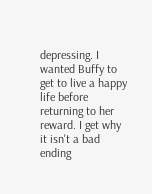depressing. I wanted Buffy to get to live a happy life before returning to her reward. I get why it isn't a bad ending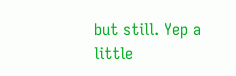but still. Yep a little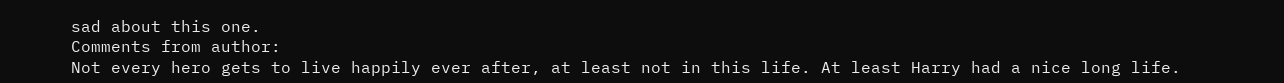sad about this one.
Comments from author:
Not every hero gets to live happily ever after, at least not in this life. At least Harry had a nice long life.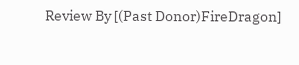Review By [(Past Donor)FireDragon]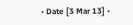• Date [3 Mar 13] •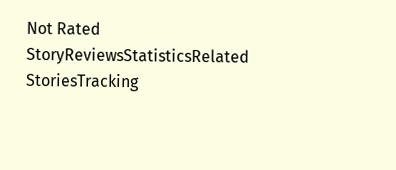Not Rated
StoryReviewsStatisticsRelated StoriesTracking